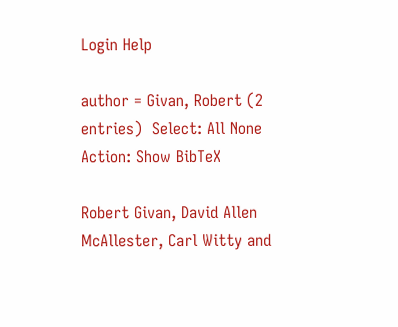Login Help

author = Givan, Robert (2 entries)  Select: All None   Action: Show BibTeX

Robert Givan, David Allen McAllester, Carl Witty and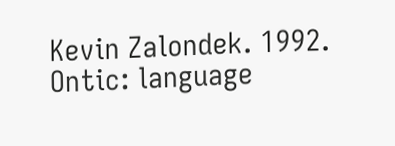Kevin Zalondek. 1992. Ontic: language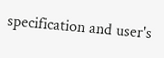specification and user's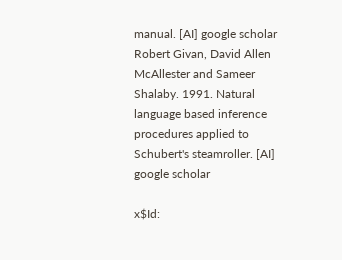manual. [AI] google scholar
Robert Givan, David Allen McAllester and Sameer Shalaby. 1991. Natural language based inference procedures applied to Schubert's steamroller. [AI] google scholar

x$Id: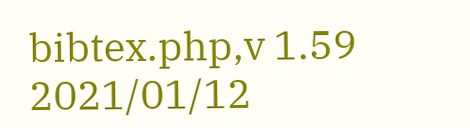bibtex.php,v 1.59 2021/01/12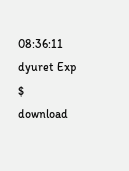08:36:11 dyuret Exp $   download